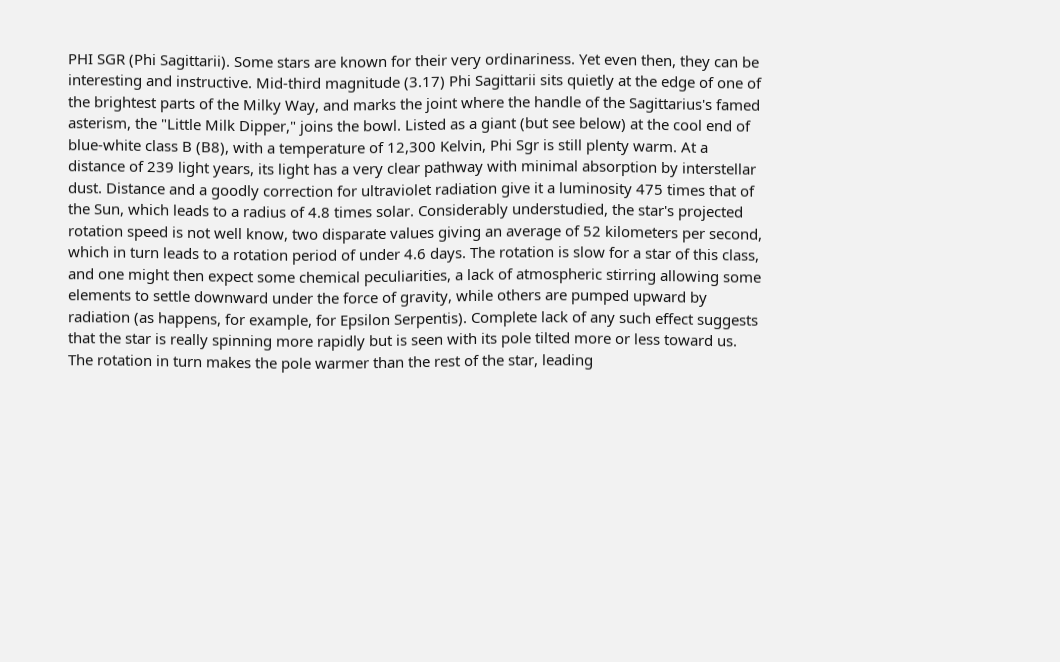PHI SGR (Phi Sagittarii). Some stars are known for their very ordinariness. Yet even then, they can be interesting and instructive. Mid-third magnitude (3.17) Phi Sagittarii sits quietly at the edge of one of the brightest parts of the Milky Way, and marks the joint where the handle of the Sagittarius's famed asterism, the "Little Milk Dipper," joins the bowl. Listed as a giant (but see below) at the cool end of blue-white class B (B8), with a temperature of 12,300 Kelvin, Phi Sgr is still plenty warm. At a distance of 239 light years, its light has a very clear pathway with minimal absorption by interstellar dust. Distance and a goodly correction for ultraviolet radiation give it a luminosity 475 times that of the Sun, which leads to a radius of 4.8 times solar. Considerably understudied, the star's projected rotation speed is not well know, two disparate values giving an average of 52 kilometers per second, which in turn leads to a rotation period of under 4.6 days. The rotation is slow for a star of this class, and one might then expect some chemical peculiarities, a lack of atmospheric stirring allowing some elements to settle downward under the force of gravity, while others are pumped upward by radiation (as happens, for example, for Epsilon Serpentis). Complete lack of any such effect suggests that the star is really spinning more rapidly but is seen with its pole tilted more or less toward us. The rotation in turn makes the pole warmer than the rest of the star, leading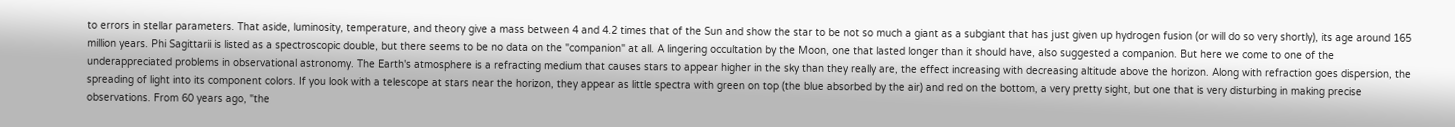to errors in stellar parameters. That aside, luminosity, temperature, and theory give a mass between 4 and 4.2 times that of the Sun and show the star to be not so much a giant as a subgiant that has just given up hydrogen fusion (or will do so very shortly), its age around 165 million years. Phi Sagittarii is listed as a spectroscopic double, but there seems to be no data on the "companion" at all. A lingering occultation by the Moon, one that lasted longer than it should have, also suggested a companion. But here we come to one of the underappreciated problems in observational astronomy. The Earth's atmosphere is a refracting medium that causes stars to appear higher in the sky than they really are, the effect increasing with decreasing altitude above the horizon. Along with refraction goes dispersion, the spreading of light into its component colors. If you look with a telescope at stars near the horizon, they appear as little spectra with green on top (the blue absorbed by the air) and red on the bottom, a very pretty sight, but one that is very disturbing in making precise observations. From 60 years ago, "the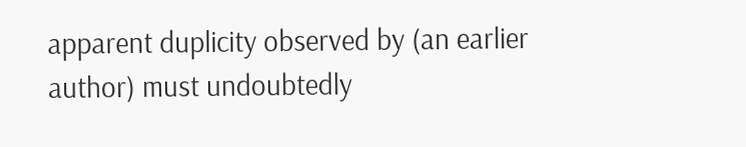apparent duplicity observed by (an earlier author) must undoubtedly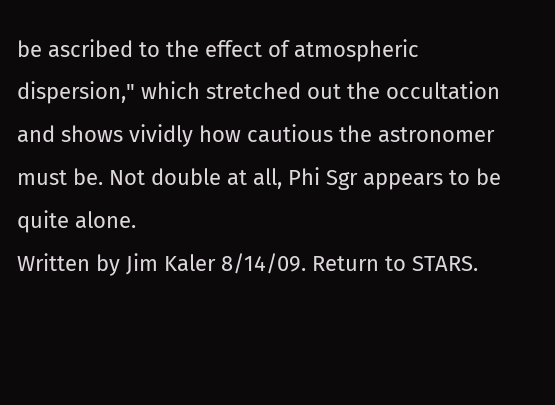be ascribed to the effect of atmospheric dispersion," which stretched out the occultation and shows vividly how cautious the astronomer must be. Not double at all, Phi Sgr appears to be quite alone.
Written by Jim Kaler 8/14/09. Return to STARS.